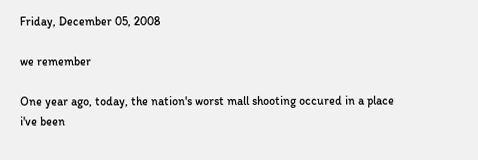Friday, December 05, 2008

we remember

One year ago, today, the nation's worst mall shooting occured in a place i've been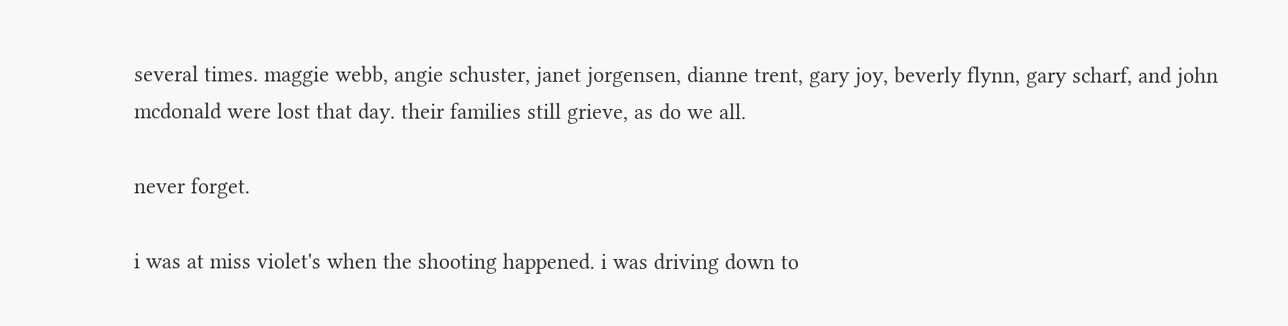several times. maggie webb, angie schuster, janet jorgensen, dianne trent, gary joy, beverly flynn, gary scharf, and john mcdonald were lost that day. their families still grieve, as do we all.

never forget.

i was at miss violet's when the shooting happened. i was driving down to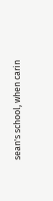sean's school, when carin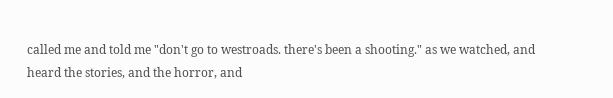called me and told me "don't go to westroads. there's been a shooting." as we watched, and heard the stories, and the horror, and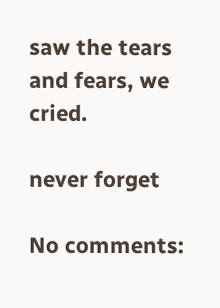saw the tears and fears, we cried.

never forget

No comments: